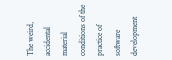The weird, accidental material conditions of the practice of software development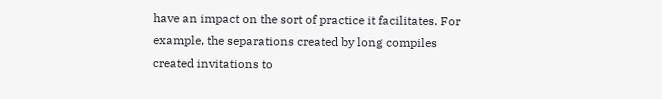have an impact on the sort of practice it facilitates. For example, the separations created by long compiles created invitations to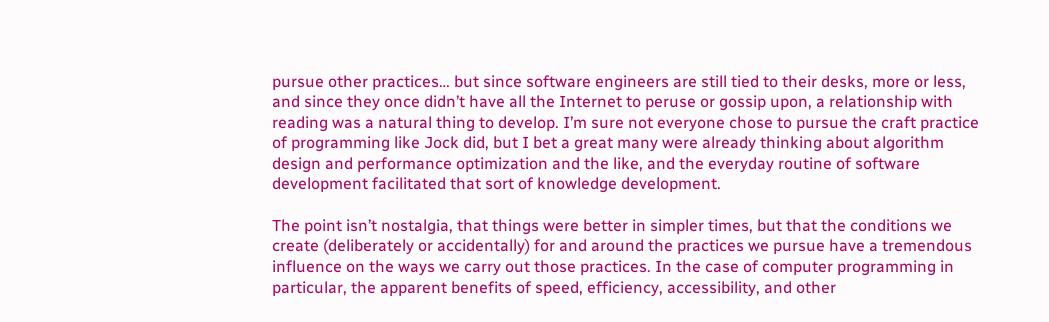pursue other practices… but since software engineers are still tied to their desks, more or less, and since they once didn’t have all the Internet to peruse or gossip upon, a relationship with reading was a natural thing to develop. I’m sure not everyone chose to pursue the craft practice of programming like Jock did, but I bet a great many were already thinking about algorithm design and performance optimization and the like, and the everyday routine of software development facilitated that sort of knowledge development.

The point isn’t nostalgia, that things were better in simpler times, but that the conditions we create (deliberately or accidentally) for and around the practices we pursue have a tremendous influence on the ways we carry out those practices. In the case of computer programming in particular, the apparent benefits of speed, efficiency, accessibility, and other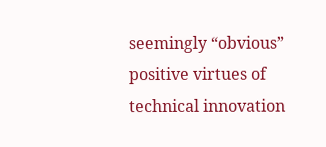seemingly “obvious” positive virtues of technical innovation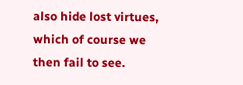also hide lost virtues, which of course we then fail to see.